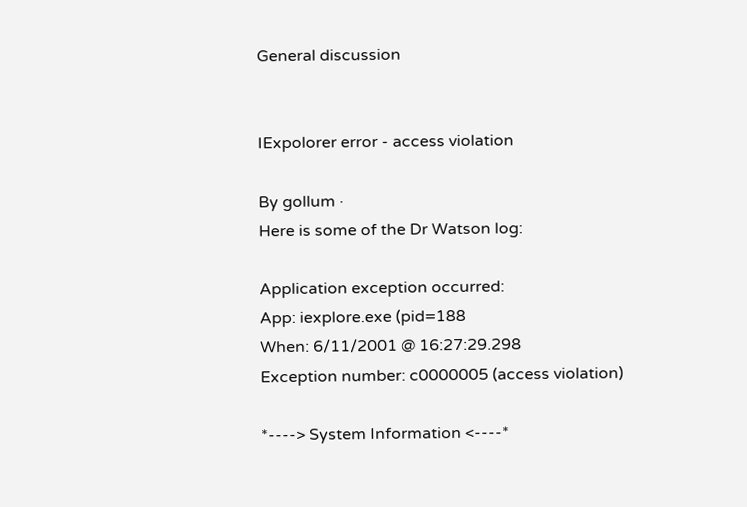General discussion


IExpolorer error - access violation

By gollum ·
Here is some of the Dr Watson log:

Application exception occurred:
App: iexplore.exe (pid=188
When: 6/11/2001 @ 16:27:29.298
Exception number: c0000005 (access violation)

*----> System Information <----*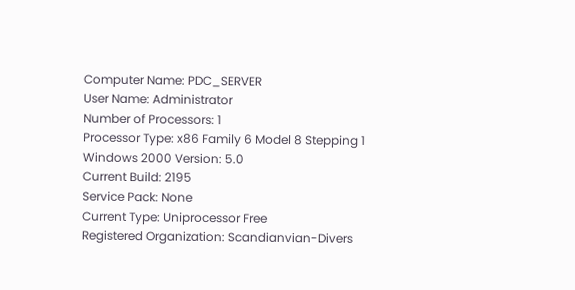Computer Name: PDC_SERVER
User Name: Administrator
Number of Processors: 1
Processor Type: x86 Family 6 Model 8 Stepping 1
Windows 2000 Version: 5.0
Current Build: 2195
Service Pack: None
Current Type: Uniprocessor Free
Registered Organization: Scandianvian-Divers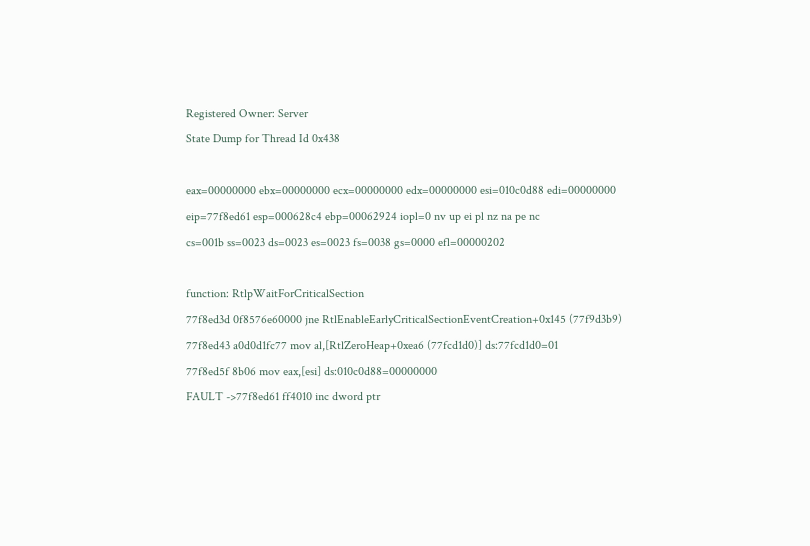Registered Owner: Server
State Dump for Thread Id 0x438

eax=00000000 ebx=00000000 ecx=00000000 edx=00000000 esi=010c0d88 edi=00000000
eip=77f8ed61 esp=000628c4 ebp=00062924 iopl=0 nv up ei pl nz na pe nc
cs=001b ss=0023 ds=0023 es=0023 fs=0038 gs=0000 efl=00000202

function: RtlpWaitForCriticalSection
77f8ed3d 0f8576e60000 jne RtlEnableEarlyCriticalSectionEventCreation+0x145 (77f9d3b9)
77f8ed43 a0d0d1fc77 mov al,[RtlZeroHeap+0xea6 (77fcd1d0)] ds:77fcd1d0=01
77f8ed5f 8b06 mov eax,[esi] ds:010c0d88=00000000
FAULT ->77f8ed61 ff4010 inc dword ptr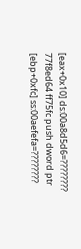[eax+0x10] ds:00a8d5d6=????????
77f8ed64 ff75fc push dword ptr [ebp+0xfc] ss:00aefefa=????????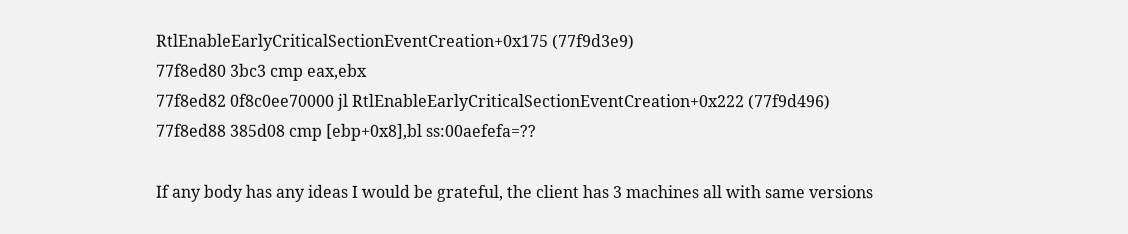RtlEnableEarlyCriticalSectionEventCreation+0x175 (77f9d3e9)
77f8ed80 3bc3 cmp eax,ebx
77f8ed82 0f8c0ee70000 jl RtlEnableEarlyCriticalSectionEventCreation+0x222 (77f9d496)
77f8ed88 385d08 cmp [ebp+0x8],bl ss:00aefefa=??

If any body has any ideas I would be grateful, the client has 3 machines all with same versions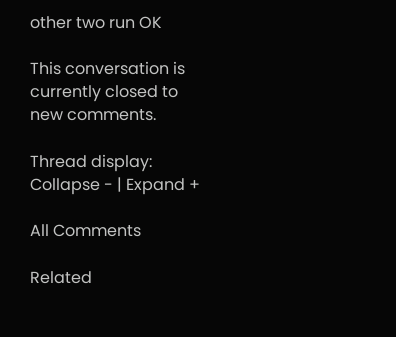other two run OK

This conversation is currently closed to new comments.

Thread display: Collapse - | Expand +

All Comments

Related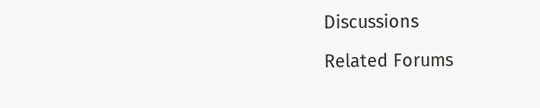Discussions

Related Forums